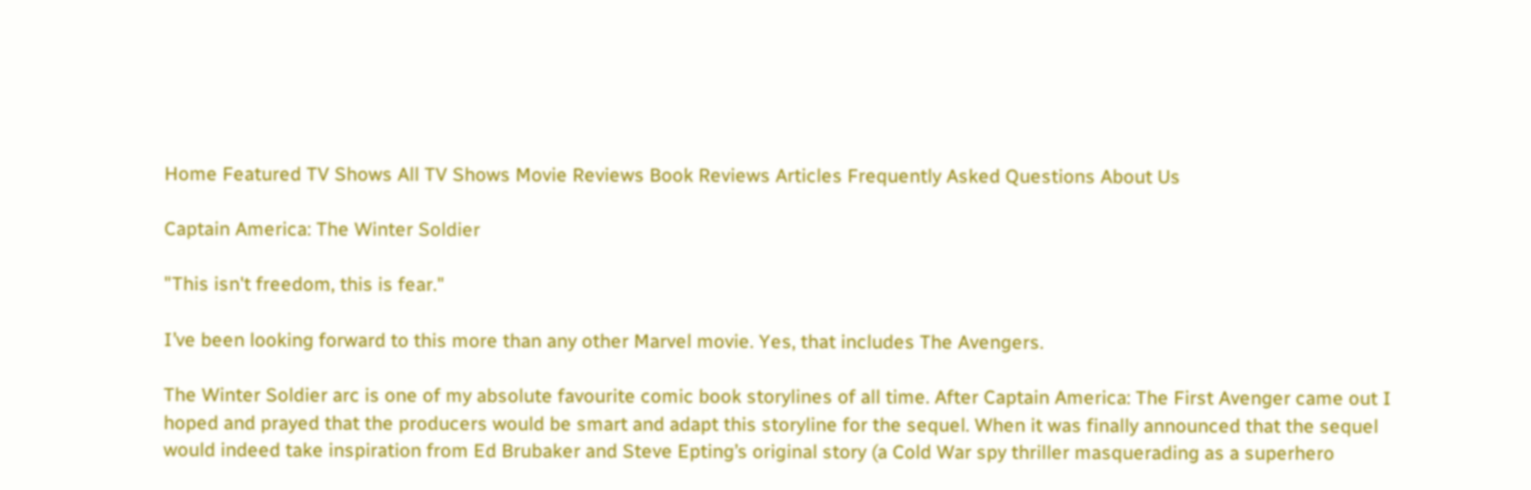Home Featured TV Shows All TV Shows Movie Reviews Book Reviews Articles Frequently Asked Questions About Us

Captain America: The Winter Soldier

"This isn't freedom, this is fear."

I’ve been looking forward to this more than any other Marvel movie. Yes, that includes The Avengers.

The Winter Soldier arc is one of my absolute favourite comic book storylines of all time. After Captain America: The First Avenger came out I hoped and prayed that the producers would be smart and adapt this storyline for the sequel. When it was finally announced that the sequel would indeed take inspiration from Ed Brubaker and Steve Epting’s original story (a Cold War spy thriller masquerading as a superhero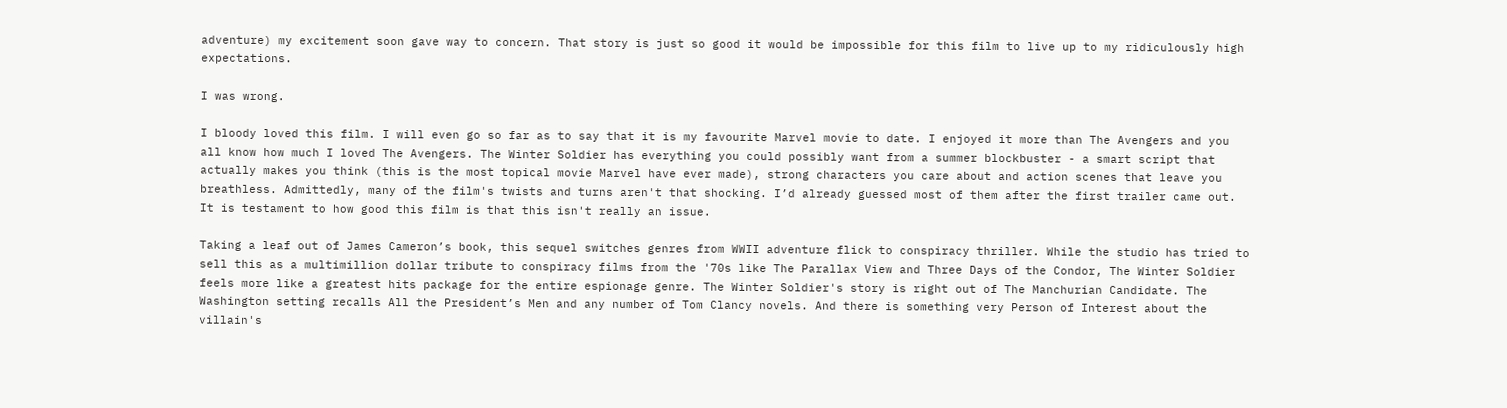adventure) my excitement soon gave way to concern. That story is just so good it would be impossible for this film to live up to my ridiculously high expectations.

I was wrong.

I bloody loved this film. I will even go so far as to say that it is my favourite Marvel movie to date. I enjoyed it more than The Avengers and you all know how much I loved The Avengers. The Winter Soldier has everything you could possibly want from a summer blockbuster - a smart script that actually makes you think (this is the most topical movie Marvel have ever made), strong characters you care about and action scenes that leave you breathless. Admittedly, many of the film's twists and turns aren't that shocking. I’d already guessed most of them after the first trailer came out. It is testament to how good this film is that this isn't really an issue.

Taking a leaf out of James Cameron’s book, this sequel switches genres from WWII adventure flick to conspiracy thriller. While the studio has tried to sell this as a multimillion dollar tribute to conspiracy films from the '70s like The Parallax View and Three Days of the Condor, The Winter Soldier feels more like a greatest hits package for the entire espionage genre. The Winter Soldier's story is right out of The Manchurian Candidate. The Washington setting recalls All the President’s Men and any number of Tom Clancy novels. And there is something very Person of Interest about the villain's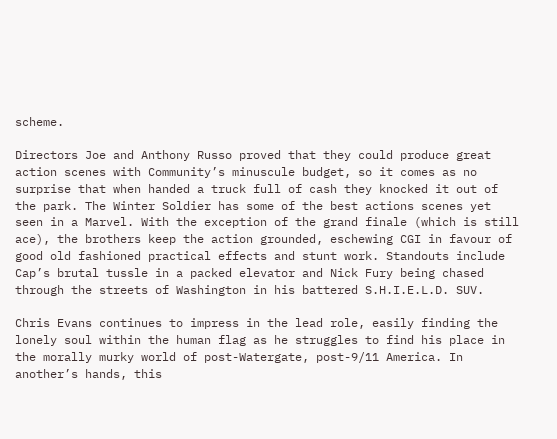scheme.

Directors Joe and Anthony Russo proved that they could produce great action scenes with Community’s minuscule budget, so it comes as no surprise that when handed a truck full of cash they knocked it out of the park. The Winter Soldier has some of the best actions scenes yet seen in a Marvel. With the exception of the grand finale (which is still ace), the brothers keep the action grounded, eschewing CGI in favour of good old fashioned practical effects and stunt work. Standouts include Cap’s brutal tussle in a packed elevator and Nick Fury being chased through the streets of Washington in his battered S.H.I.E.L.D. SUV.

Chris Evans continues to impress in the lead role, easily finding the lonely soul within the human flag as he struggles to find his place in the morally murky world of post-Watergate, post-9/11 America. In another’s hands, this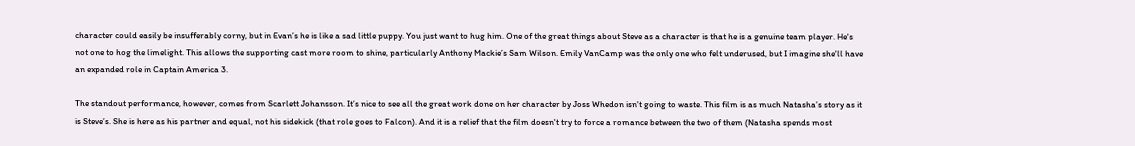character could easily be insufferably corny, but in Evan’s he is like a sad little puppy. You just want to hug him. One of the great things about Steve as a character is that he is a genuine team player. He's not one to hog the limelight. This allows the supporting cast more room to shine, particularly Anthony Mackie’s Sam Wilson. Emily VanCamp was the only one who felt underused, but I imagine she'll have an expanded role in Captain America 3.

The standout performance, however, comes from Scarlett Johansson. It’s nice to see all the great work done on her character by Joss Whedon isn't going to waste. This film is as much Natasha’s story as it is Steve’s. She is here as his partner and equal, not his sidekick (that role goes to Falcon). And it is a relief that the film doesn't try to force a romance between the two of them (Natasha spends most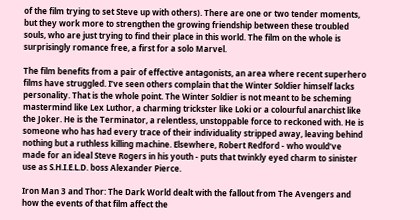of the film trying to set Steve up with others). There are one or two tender moments, but they work more to strengthen the growing friendship between these troubled souls, who are just trying to find their place in this world. The film on the whole is surprisingly romance free, a first for a solo Marvel.

The film benefits from a pair of effective antagonists, an area where recent superhero films have struggled. I’ve seen others complain that the Winter Soldier himself lacks personality. That is the whole point. The Winter Soldier is not meant to be scheming mastermind like Lex Luthor, a charming trickster like Loki or a colourful anarchist like the Joker. He is the Terminator, a relentless, unstoppable force to reckoned with. He is someone who has had every trace of their individuality stripped away, leaving behind nothing but a ruthless killing machine. Elsewhere, Robert Redford - who would’ve made for an ideal Steve Rogers in his youth - puts that twinkly eyed charm to sinister use as S.H.I.E.L.D. boss Alexander Pierce.

Iron Man 3 and Thor: The Dark World dealt with the fallout from The Avengers and how the events of that film affect the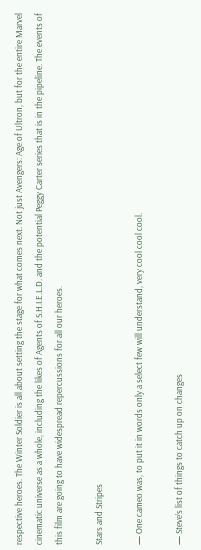respective heroes. The Winter Soldier is all about setting the stage for what comes next. Not just Avengers: Age of Ultron, but for the entire Marvel cinematic universe as a whole, including the likes of Agents of S.H.I.E.L.D. and the potential Peggy Carter series that is in the pipeline. The events of this film are going to have widespread repercussions for all our heroes.

Stars and Stripes

— One cameo was, to put it in words only a select few will understand, very cool cool cool.

— Steve’s list of things to catch up on changes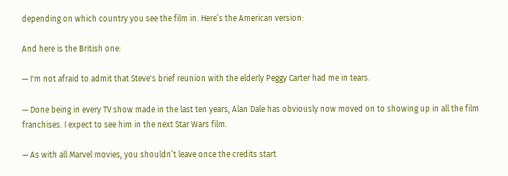depending on which country you see the film in. Here’s the American version:

And here is the British one:

— I'm not afraid to admit that Steve's brief reunion with the elderly Peggy Carter had me in tears.

— Done being in every TV show made in the last ten years, Alan Dale has obviously now moved on to showing up in all the film franchises. I expect to see him in the next Star Wars film.

— As with all Marvel movies, you shouldn’t leave once the credits start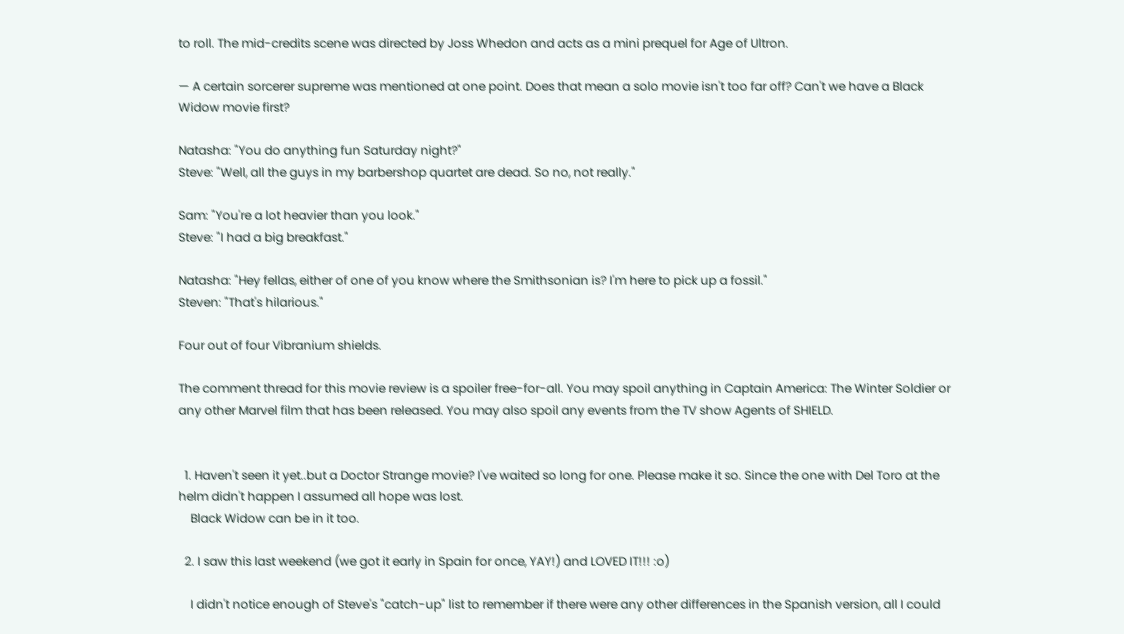to roll. The mid-credits scene was directed by Joss Whedon and acts as a mini prequel for Age of Ultron.

— A certain sorcerer supreme was mentioned at one point. Does that mean a solo movie isn't too far off? Can't we have a Black Widow movie first?

Natasha: "You do anything fun Saturday night?"
Steve: "Well, all the guys in my barbershop quartet are dead. So no, not really."

Sam: "You're a lot heavier than you look."
Steve: "I had a big breakfast."

Natasha: "Hey fellas, either of one of you know where the Smithsonian is? I'm here to pick up a fossil."
Steven: "That's hilarious."

Four out of four Vibranium shields.

The comment thread for this movie review is a spoiler free-for-all. You may spoil anything in Captain America: The Winter Soldier or any other Marvel film that has been released. You may also spoil any events from the TV show Agents of SHIELD.


  1. Haven't seen it yet..but a Doctor Strange movie? I've waited so long for one. Please make it so. Since the one with Del Toro at the helm didn't happen I assumed all hope was lost.
    Black Widow can be in it too.

  2. I saw this last weekend (we got it early in Spain for once, YAY!) and LOVED IT!!! :o)

    I didn't notice enough of Steve's "catch-up" list to remember if there were any other differences in the Spanish version, all I could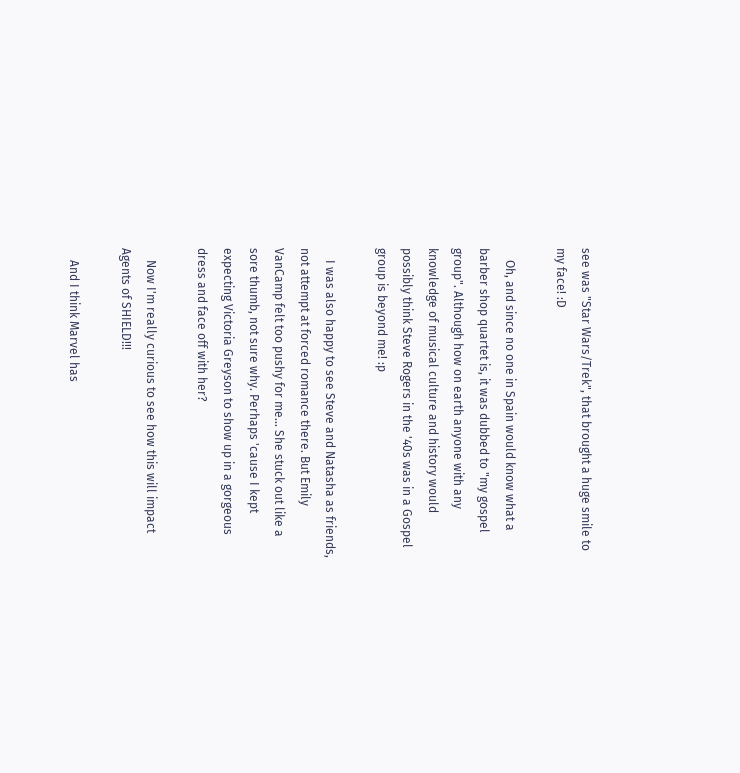see was "Star Wars/Trek", that brought a huge smile to my face! :D

    Oh, and since no one in Spain would know what a barber shop quartet is, it was dubbed to "my gospel group". Although how on earth anyone with any knowledge of musical culture and history would possibly think Steve Rogers in the '40s was in a Gospel group is beyond me! :p

    I was also happy to see Steve and Natasha as friends, not attempt at forced romance there. But Emily VanCamp felt too pushy for me... She stuck out like a sore thumb, not sure why. Perhaps 'cause I kept expecting Victoria Greyson to show up in a gorgeous dress and face off with her?

    Now I'm really curious to see how this will impact Agents of SHIELD!!!

    And I think Marvel has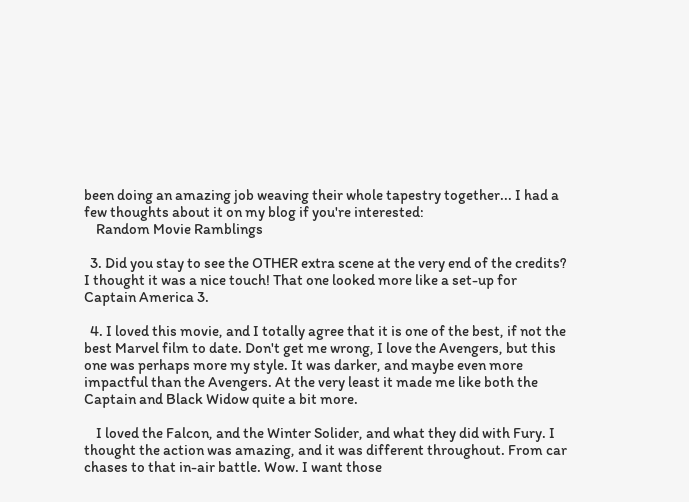been doing an amazing job weaving their whole tapestry together... I had a few thoughts about it on my blog if you're interested:
    Random Movie Ramblings

  3. Did you stay to see the OTHER extra scene at the very end of the credits? I thought it was a nice touch! That one looked more like a set-up for Captain America 3.

  4. I loved this movie, and I totally agree that it is one of the best, if not the best Marvel film to date. Don't get me wrong, I love the Avengers, but this one was perhaps more my style. It was darker, and maybe even more impactful than the Avengers. At the very least it made me like both the Captain and Black Widow quite a bit more.

    I loved the Falcon, and the Winter Solider, and what they did with Fury. I thought the action was amazing, and it was different throughout. From car chases to that in-air battle. Wow. I want those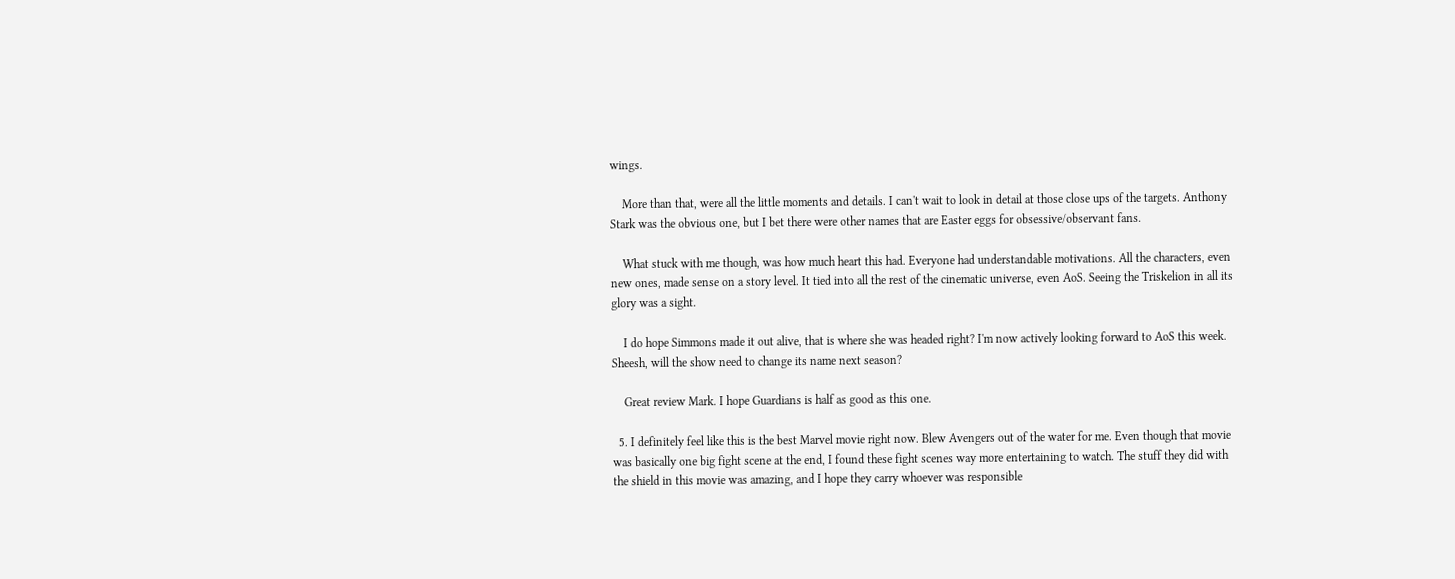wings.

    More than that, were all the little moments and details. I can't wait to look in detail at those close ups of the targets. Anthony Stark was the obvious one, but I bet there were other names that are Easter eggs for obsessive/observant fans.

    What stuck with me though, was how much heart this had. Everyone had understandable motivations. All the characters, even new ones, made sense on a story level. It tied into all the rest of the cinematic universe, even AoS. Seeing the Triskelion in all its glory was a sight.

    I do hope Simmons made it out alive, that is where she was headed right? I'm now actively looking forward to AoS this week. Sheesh, will the show need to change its name next season?

    Great review Mark. I hope Guardians is half as good as this one.

  5. I definitely feel like this is the best Marvel movie right now. Blew Avengers out of the water for me. Even though that movie was basically one big fight scene at the end, I found these fight scenes way more entertaining to watch. The stuff they did with the shield in this movie was amazing, and I hope they carry whoever was responsible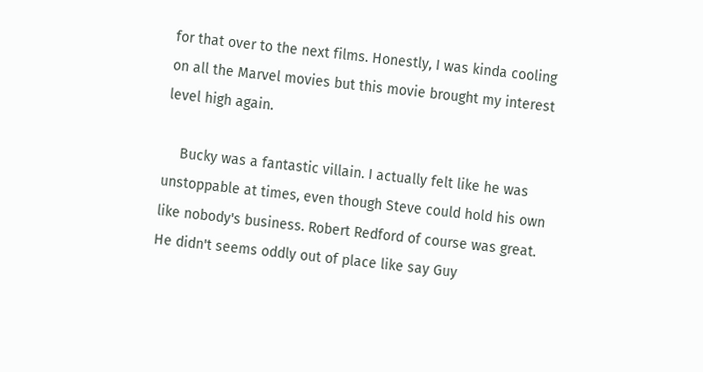for that over to the next films. Honestly, I was kinda cooling on all the Marvel movies but this movie brought my interest level high again.

    Bucky was a fantastic villain. I actually felt like he was unstoppable at times, even though Steve could hold his own like nobody's business. Robert Redford of course was great. He didn't seems oddly out of place like say Guy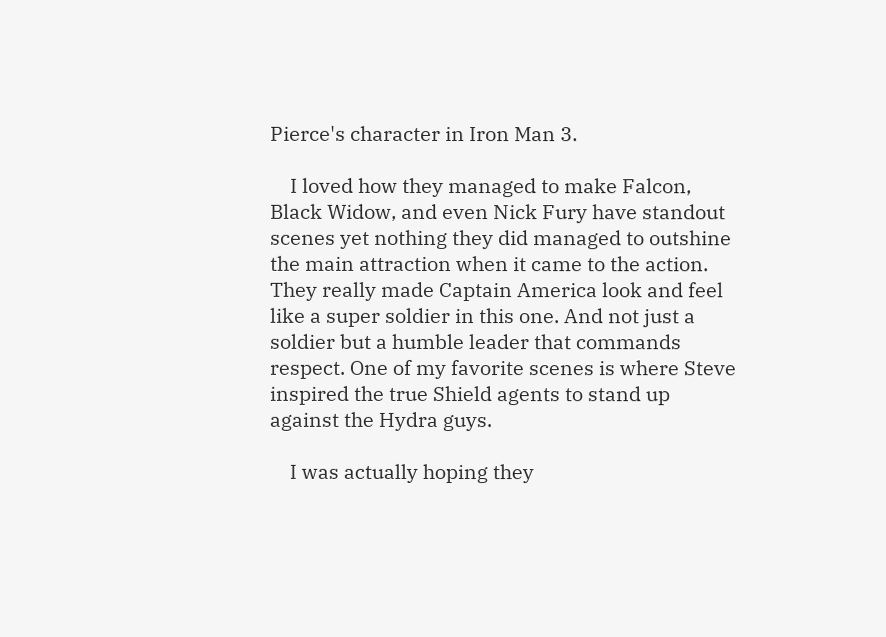Pierce's character in Iron Man 3.

    I loved how they managed to make Falcon, Black Widow, and even Nick Fury have standout scenes yet nothing they did managed to outshine the main attraction when it came to the action. They really made Captain America look and feel like a super soldier in this one. And not just a soldier but a humble leader that commands respect. One of my favorite scenes is where Steve inspired the true Shield agents to stand up against the Hydra guys.

    I was actually hoping they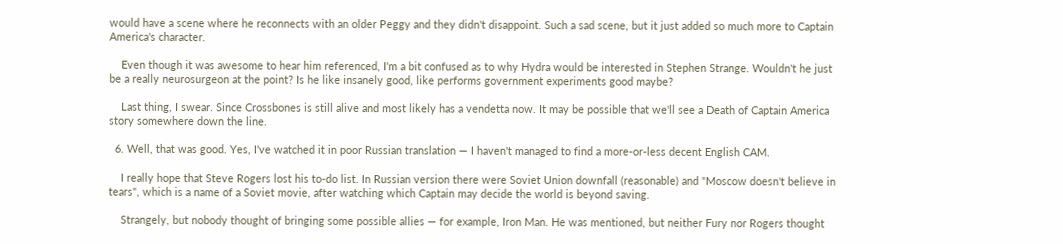would have a scene where he reconnects with an older Peggy and they didn't disappoint. Such a sad scene, but it just added so much more to Captain America's character.

    Even though it was awesome to hear him referenced, I'm a bit confused as to why Hydra would be interested in Stephen Strange. Wouldn't he just be a really neurosurgeon at the point? Is he like insanely good, like performs government experiments good maybe?

    Last thing, I swear. Since Crossbones is still alive and most likely has a vendetta now. It may be possible that we'll see a Death of Captain America story somewhere down the line.

  6. Well, that was good. Yes, I've watched it in poor Russian translation — I haven't managed to find a more-or-less decent English CAM.

    I really hope that Steve Rogers lost his to-do list. In Russian version there were Soviet Union downfall (reasonable) and "Moscow doesn't believe in tears", which is a name of a Soviet movie, after watching which Captain may decide the world is beyond saving.

    Strangely, but nobody thought of bringing some possible allies — for example, Iron Man. He was mentioned, but neither Fury nor Rogers thought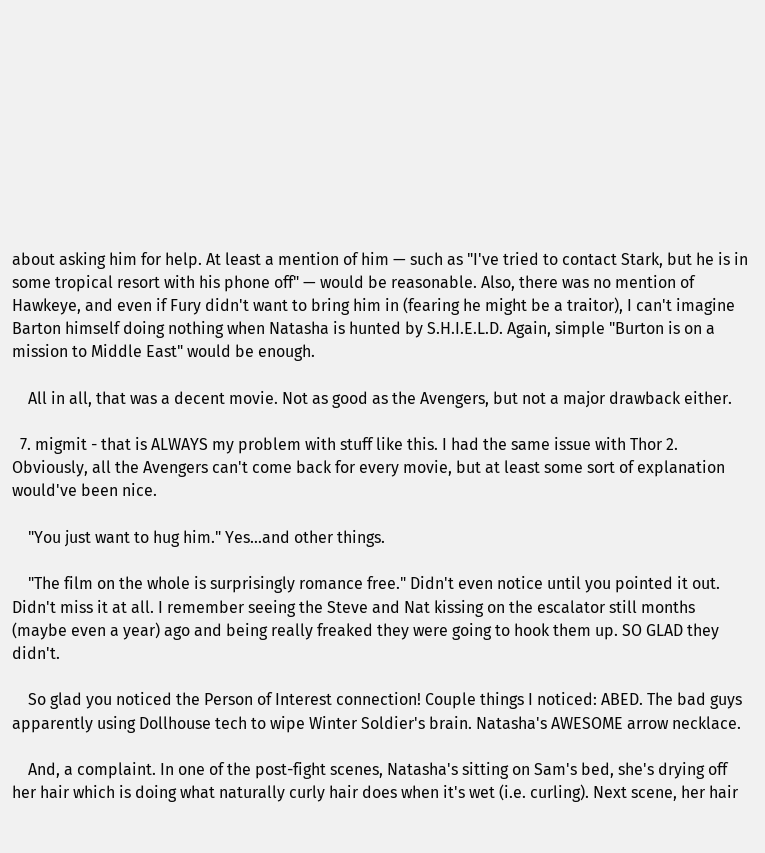about asking him for help. At least a mention of him — such as "I've tried to contact Stark, but he is in some tropical resort with his phone off" — would be reasonable. Also, there was no mention of Hawkeye, and even if Fury didn't want to bring him in (fearing he might be a traitor), I can't imagine Barton himself doing nothing when Natasha is hunted by S.H.I.E.L.D. Again, simple "Burton is on a mission to Middle East" would be enough.

    All in all, that was a decent movie. Not as good as the Avengers, but not a major drawback either.

  7. migmit - that is ALWAYS my problem with stuff like this. I had the same issue with Thor 2. Obviously, all the Avengers can't come back for every movie, but at least some sort of explanation would've been nice.

    "You just want to hug him." Yes…and other things.

    "The film on the whole is surprisingly romance free." Didn't even notice until you pointed it out. Didn't miss it at all. I remember seeing the Steve and Nat kissing on the escalator still months (maybe even a year) ago and being really freaked they were going to hook them up. SO GLAD they didn't.

    So glad you noticed the Person of Interest connection! Couple things I noticed: ABED. The bad guys apparently using Dollhouse tech to wipe Winter Soldier's brain. Natasha's AWESOME arrow necklace.

    And, a complaint. In one of the post-fight scenes, Natasha's sitting on Sam's bed, she's drying off her hair which is doing what naturally curly hair does when it's wet (i.e. curling). Next scene, her hair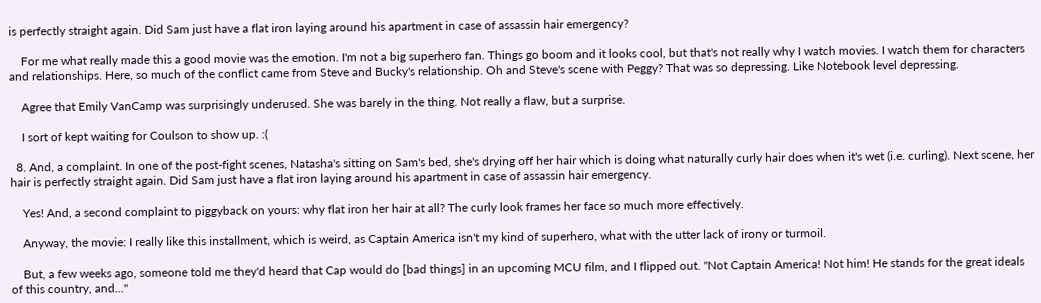is perfectly straight again. Did Sam just have a flat iron laying around his apartment in case of assassin hair emergency?

    For me what really made this a good movie was the emotion. I'm not a big superhero fan. Things go boom and it looks cool, but that's not really why I watch movies. I watch them for characters and relationships. Here, so much of the conflict came from Steve and Bucky's relationship. Oh and Steve's scene with Peggy? That was so depressing. Like Notebook level depressing.

    Agree that Emily VanCamp was surprisingly underused. She was barely in the thing. Not really a flaw, but a surprise.

    I sort of kept waiting for Coulson to show up. :(

  8. And, a complaint. In one of the post-fight scenes, Natasha's sitting on Sam's bed, she's drying off her hair which is doing what naturally curly hair does when it's wet (i.e. curling). Next scene, her hair is perfectly straight again. Did Sam just have a flat iron laying around his apartment in case of assassin hair emergency.

    Yes! And, a second complaint to piggyback on yours: why flat iron her hair at all? The curly look frames her face so much more effectively.

    Anyway, the movie: I really like this installment, which is weird, as Captain America isn't my kind of superhero, what with the utter lack of irony or turmoil.

    But, a few weeks ago, someone told me they'd heard that Cap would do [bad things] in an upcoming MCU film, and I flipped out. "Not Captain America! Not him! He stands for the great ideals of this country, and..."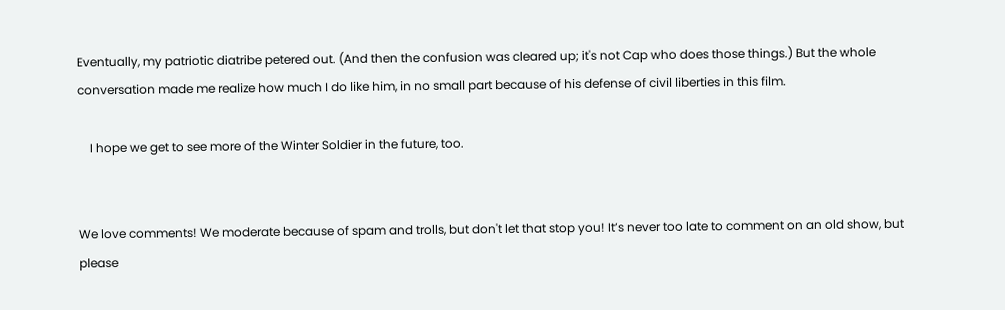Eventually, my patriotic diatribe petered out. (And then the confusion was cleared up; it's not Cap who does those things.) But the whole conversation made me realize how much I do like him, in no small part because of his defense of civil liberties in this film.

    I hope we get to see more of the Winter Soldier in the future, too.


We love comments! We moderate because of spam and trolls, but don't let that stop you! It’s never too late to comment on an old show, but please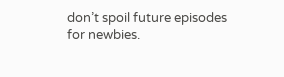don’t spoil future episodes for newbies.